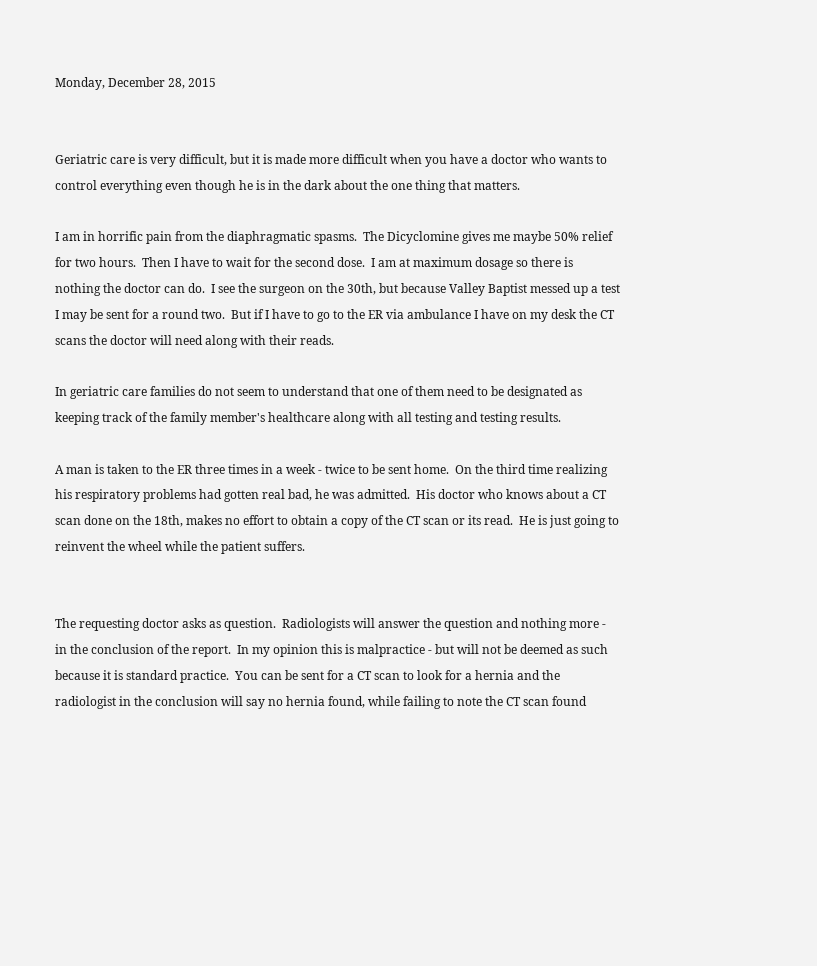Monday, December 28, 2015


Geriatric care is very difficult, but it is made more difficult when you have a doctor who wants to control everything even though he is in the dark about the one thing that matters.

I am in horrific pain from the diaphragmatic spasms.  The Dicyclomine gives me maybe 50% relief for two hours.  Then I have to wait for the second dose.  I am at maximum dosage so there is nothing the doctor can do.  I see the surgeon on the 30th, but because Valley Baptist messed up a test I may be sent for a round two.  But if I have to go to the ER via ambulance I have on my desk the CT scans the doctor will need along with their reads.

In geriatric care families do not seem to understand that one of them need to be designated as keeping track of the family member's healthcare along with all testing and testing results.

A man is taken to the ER three times in a week - twice to be sent home.  On the third time realizing his respiratory problems had gotten real bad, he was admitted.  His doctor who knows about a CT scan done on the 18th, makes no effort to obtain a copy of the CT scan or its read.  He is just going to reinvent the wheel while the patient suffers.


The requesting doctor asks as question.  Radiologists will answer the question and nothing more - in the conclusion of the report.  In my opinion this is malpractice - but will not be deemed as such because it is standard practice.  You can be sent for a CT scan to look for a hernia and the radiologist in the conclusion will say no hernia found, while failing to note the CT scan found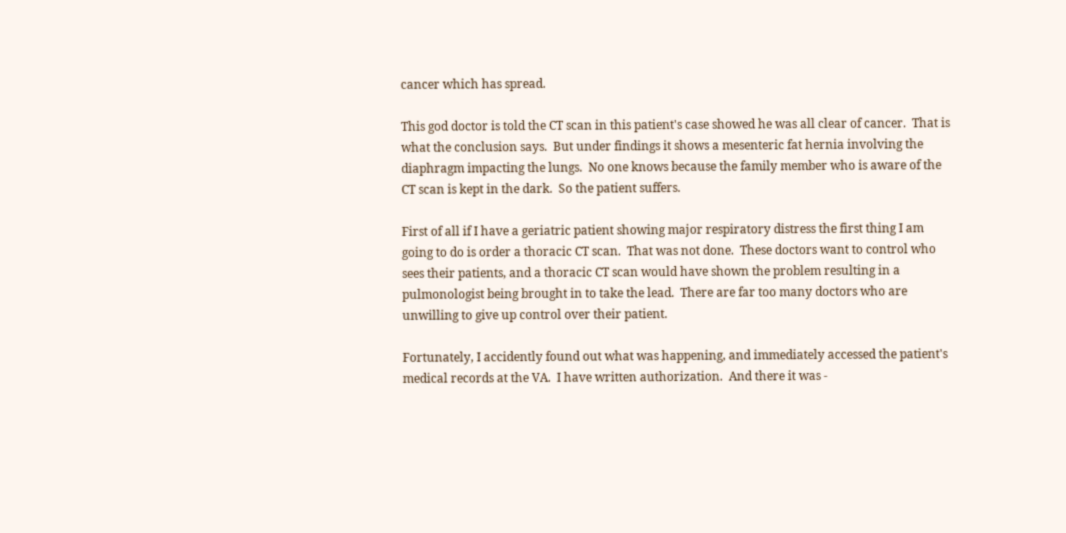cancer which has spread.

This god doctor is told the CT scan in this patient's case showed he was all clear of cancer.  That is what the conclusion says.  But under findings it shows a mesenteric fat hernia involving the diaphragm impacting the lungs.  No one knows because the family member who is aware of the CT scan is kept in the dark.  So the patient suffers.

First of all if I have a geriatric patient showing major respiratory distress the first thing I am going to do is order a thoracic CT scan.  That was not done.  These doctors want to control who sees their patients, and a thoracic CT scan would have shown the problem resulting in a pulmonologist being brought in to take the lead.  There are far too many doctors who are unwilling to give up control over their patient.

Fortunately, I accidently found out what was happening, and immediately accessed the patient's medical records at the VA.  I have written authorization.  And there it was -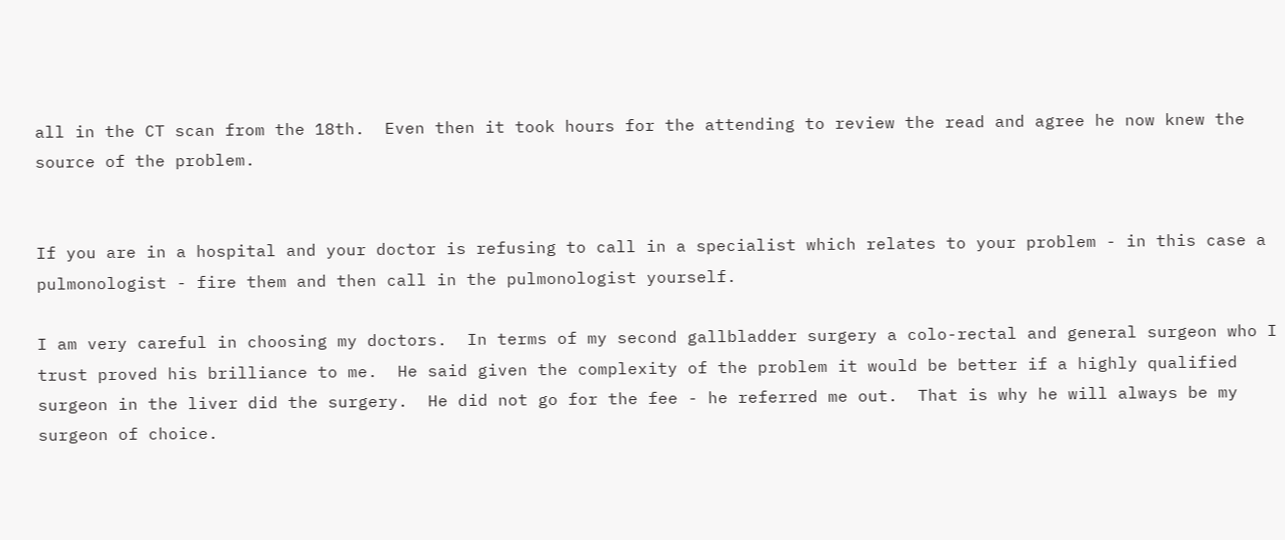all in the CT scan from the 18th.  Even then it took hours for the attending to review the read and agree he now knew the source of the problem.


If you are in a hospital and your doctor is refusing to call in a specialist which relates to your problem - in this case a pulmonologist - fire them and then call in the pulmonologist yourself.

I am very careful in choosing my doctors.  In terms of my second gallbladder surgery a colo-rectal and general surgeon who I trust proved his brilliance to me.  He said given the complexity of the problem it would be better if a highly qualified surgeon in the liver did the surgery.  He did not go for the fee - he referred me out.  That is why he will always be my surgeon of choice.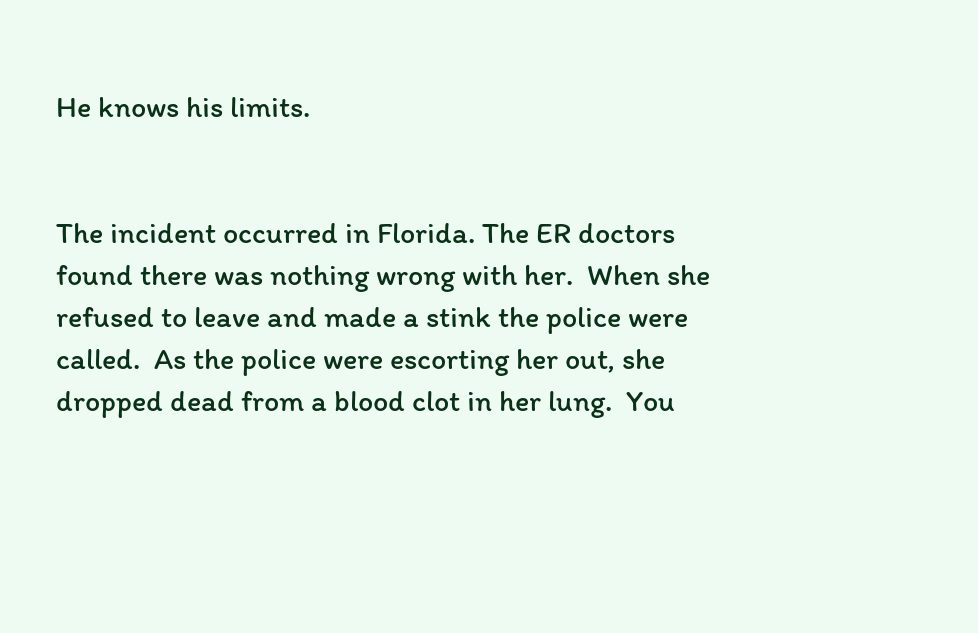He knows his limits.


The incident occurred in Florida. The ER doctors found there was nothing wrong with her.  When she refused to leave and made a stink the police were called.  As the police were escorting her out, she dropped dead from a blood clot in her lung.  You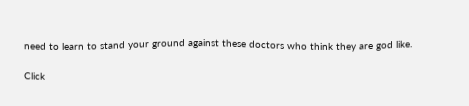need to learn to stand your ground against these doctors who think they are god like.

Click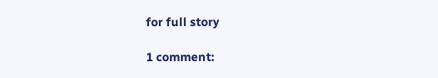for full story

1 comment: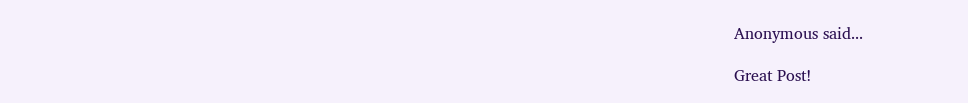Anonymous said...

Great Post!